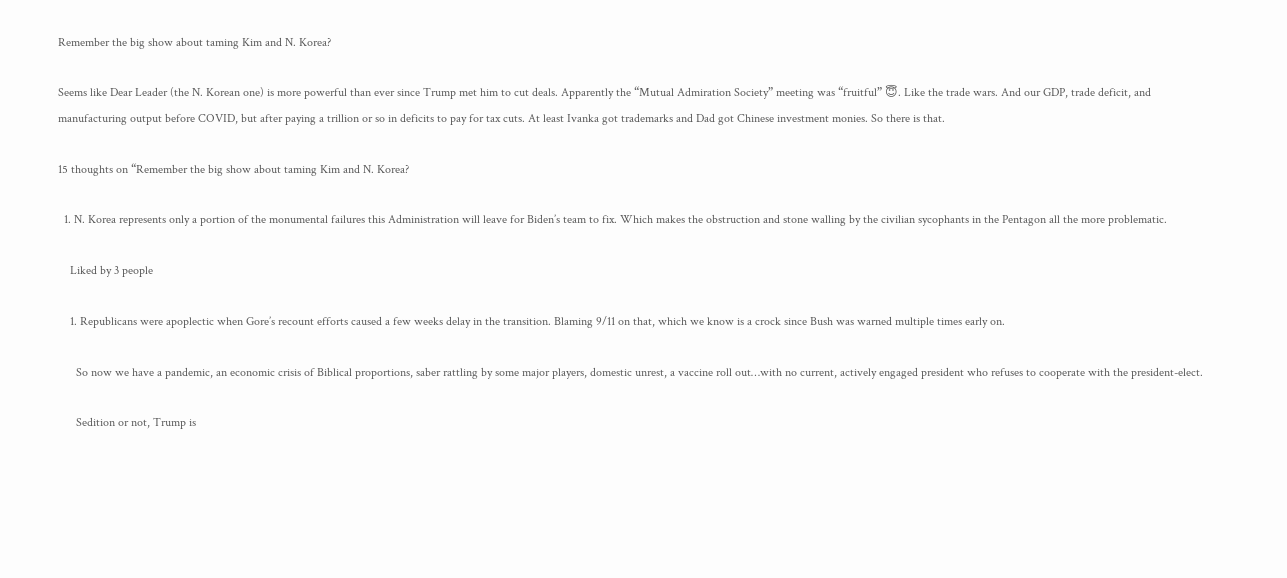Remember the big show about taming Kim and N. Korea?

Seems like Dear Leader (the N. Korean one) is more powerful than ever since Trump met him to cut deals. Apparently the “Mutual Admiration Society” meeting was “fruitful” 😇. Like the trade wars. And our GDP, trade deficit, and manufacturing output before COVID, but after paying a trillion or so in deficits to pay for tax cuts. At least Ivanka got trademarks and Dad got Chinese investment monies. So there is that.

15 thoughts on “Remember the big show about taming Kim and N. Korea?

  1. N. Korea represents only a portion of the monumental failures this Administration will leave for Biden’s team to fix. Which makes the obstruction and stone walling by the civilian sycophants in the Pentagon all the more problematic.

    Liked by 3 people

    1. Republicans were apoplectic when Gore’s recount efforts caused a few weeks delay in the transition. Blaming 9/11 on that, which we know is a crock since Bush was warned multiple times early on.

      So now we have a pandemic, an economic crisis of Biblical proportions, saber rattling by some major players, domestic unrest, a vaccine roll out…with no current, actively engaged president who refuses to cooperate with the president-elect.

      Sedition or not, Trump is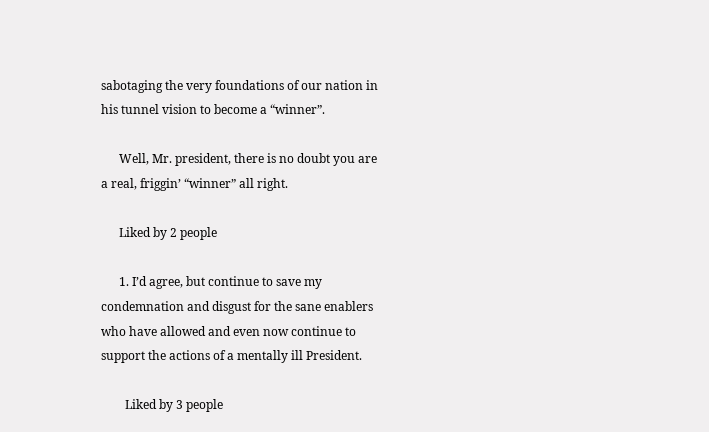sabotaging the very foundations of our nation in his tunnel vision to become a “winner”.

      Well, Mr. president, there is no doubt you are a real, friggin’ “winner” all right.

      Liked by 2 people

      1. I’d agree, but continue to save my condemnation and disgust for the sane enablers who have allowed and even now continue to support the actions of a mentally ill President.

        Liked by 3 people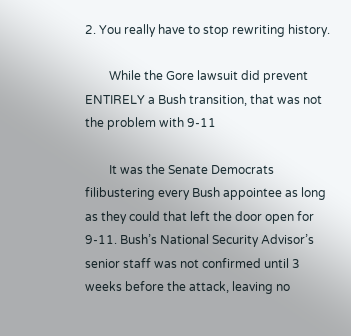2. You really have to stop rewriting history.

        While the Gore lawsuit did prevent ENTIRELY a Bush transition, that was not the problem with 9-11

        It was the Senate Democrats filibustering every Bush appointee as long as they could that left the door open for 9-11. Bush’s National Security Advisor’s senior staff was not confirmed until 3 weeks before the attack, leaving no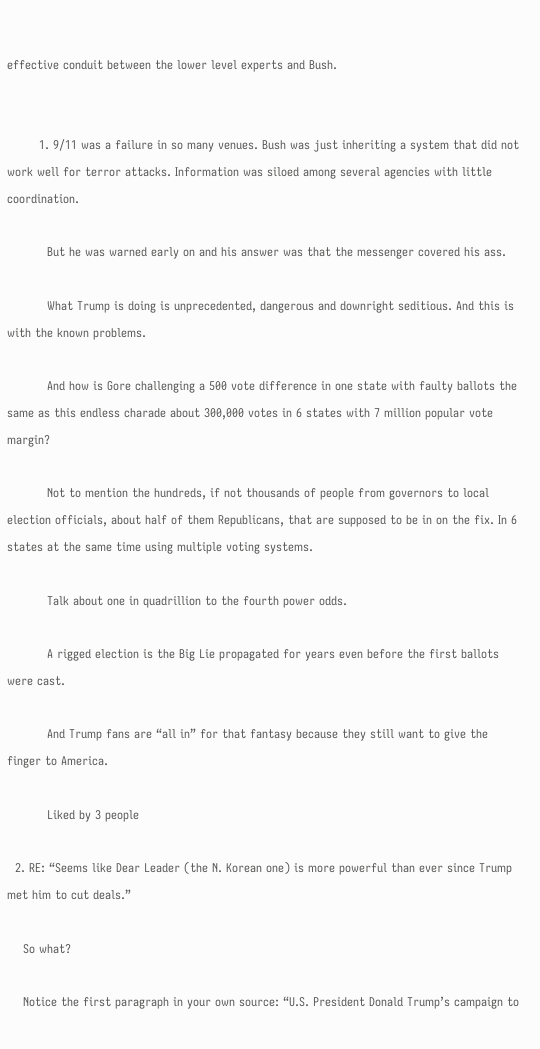effective conduit between the lower level experts and Bush.


        1. 9/11 was a failure in so many venues. Bush was just inheriting a system that did not work well for terror attacks. Information was siloed among several agencies with little coordination.

          But he was warned early on and his answer was that the messenger covered his ass.

          What Trump is doing is unprecedented, dangerous and downright seditious. And this is with the known problems.

          And how is Gore challenging a 500 vote difference in one state with faulty ballots the same as this endless charade about 300,000 votes in 6 states with 7 million popular vote margin?

          Not to mention the hundreds, if not thousands of people from governors to local election officials, about half of them Republicans, that are supposed to be in on the fix. In 6 states at the same time using multiple voting systems.

          Talk about one in quadrillion to the fourth power odds.

          A rigged election is the Big Lie propagated for years even before the first ballots were cast.

          And Trump fans are “all in” for that fantasy because they still want to give the finger to America.

          Liked by 3 people

  2. RE: “Seems like Dear Leader (the N. Korean one) is more powerful than ever since Trump met him to cut deals.”

    So what?

    Notice the first paragraph in your own source: “U.S. President Donald Trump’s campaign to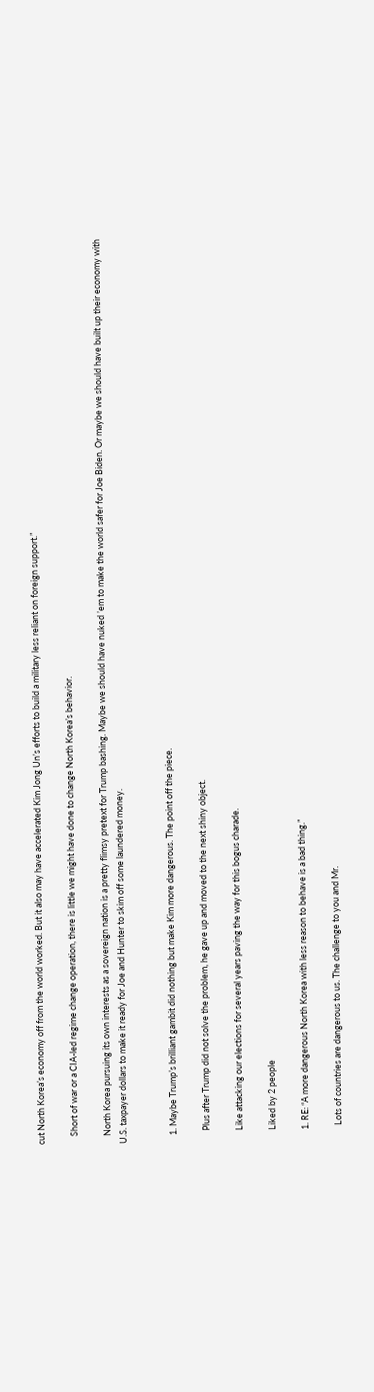cut North Korea’s economy off from the world worked. But it also may have accelerated Kim Jong Un’s efforts to build a military less reliant on foreign support.”

    Short of war or a CIA-led regime change operation, there is little we might have done to change North Korea’s behavior.

    North Korea pursuing its own interests as a sovereign nation is a pretty flimsy pretext for Trump bashing. Maybe we should have nuked ’em to make the world safer for Joe Biden. Or maybe we should have built up their economy with U.S. taxpayer dollars to make it ready for Joe and Hunter to skim off some laundered money.


    1. Maybe Trump’s brilliant gambit did nothing but make Kim more dangerous. The point off the piece.

      Plus after Trump did not solve the problem, he gave up and moved to the next shiny object.

      Like attacking our elections for several years paving the way for this bogus charade.

      Liked by 2 people

      1. RE: “A more dangerous North Korea with less reason to behave is a bad thing.”

        Lots of countries are dangerous to us. The challenge to you and Mr.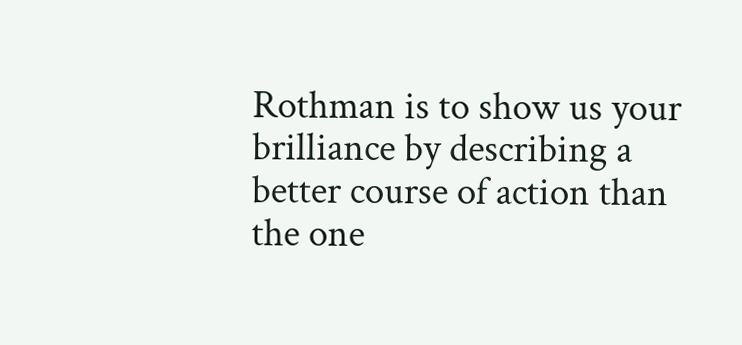Rothman is to show us your brilliance by describing a better course of action than the one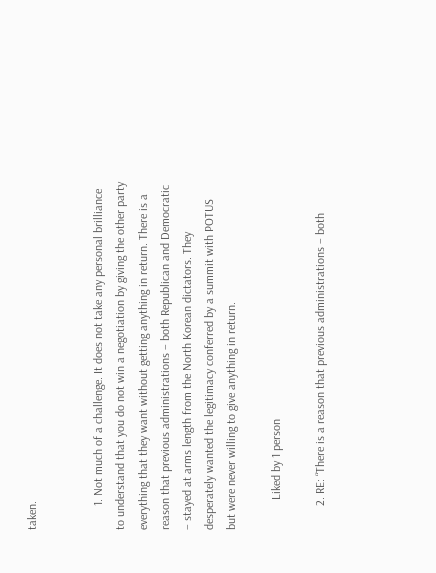taken.


        1. Not much of a challenge. It does not take any personal brilliance to understand that you do not win a negotiation by giving the other party everything that they want without getting anything in return. There is a reason that previous administrations – both Republican and Democratic – stayed at arms length from the North Korean dictators. They desperately wanted the legitimacy conferred by a summit with POTUS but were never willing to give anything in return.

          Liked by 1 person

        2. RE: “There is a reason that previous administrations – both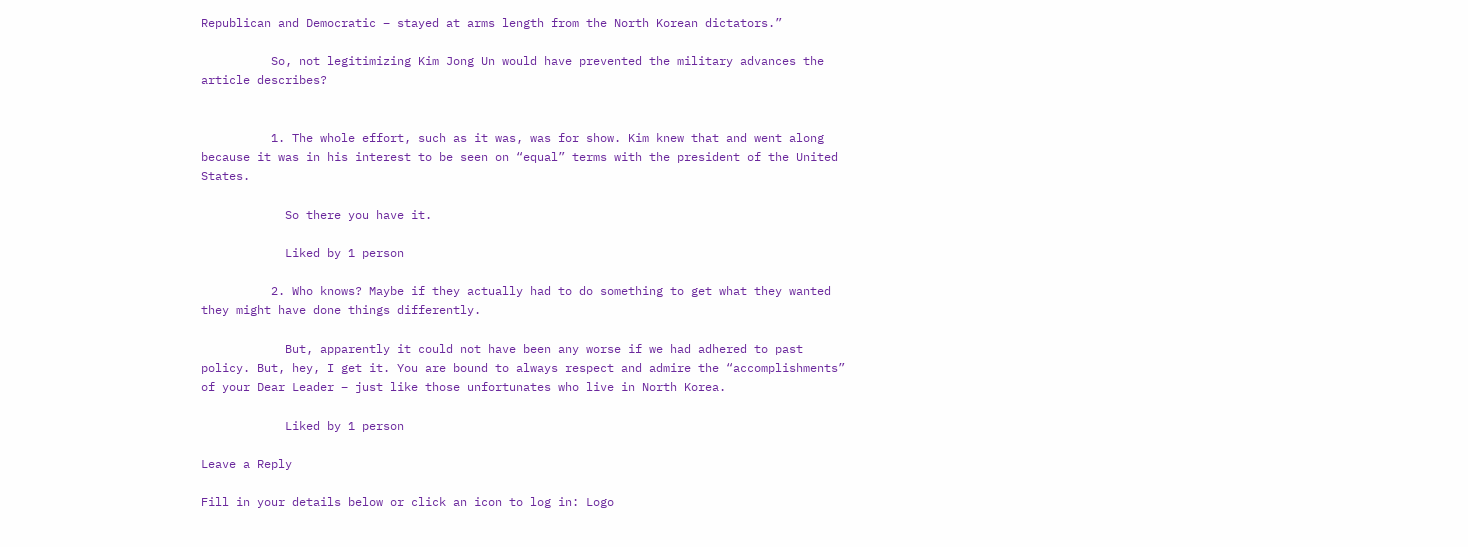Republican and Democratic – stayed at arms length from the North Korean dictators.”

          So, not legitimizing Kim Jong Un would have prevented the military advances the article describes?


          1. The whole effort, such as it was, was for show. Kim knew that and went along because it was in his interest to be seen on “equal” terms with the president of the United States.

            So there you have it.

            Liked by 1 person

          2. Who knows? Maybe if they actually had to do something to get what they wanted they might have done things differently.

            But, apparently it could not have been any worse if we had adhered to past policy. But, hey, I get it. You are bound to always respect and admire the “accomplishments” of your Dear Leader – just like those unfortunates who live in North Korea.

            Liked by 1 person

Leave a Reply

Fill in your details below or click an icon to log in: Logo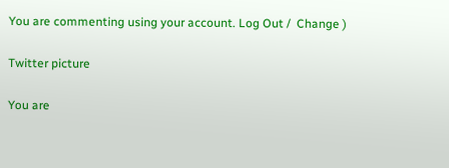You are commenting using your account. Log Out /  Change )

Twitter picture

You are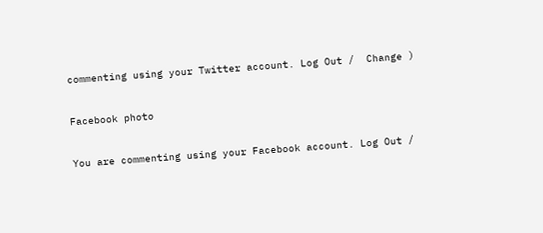commenting using your Twitter account. Log Out /  Change )

Facebook photo

You are commenting using your Facebook account. Log Out /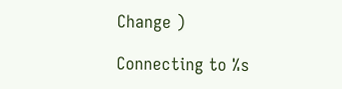Change )

Connecting to %s